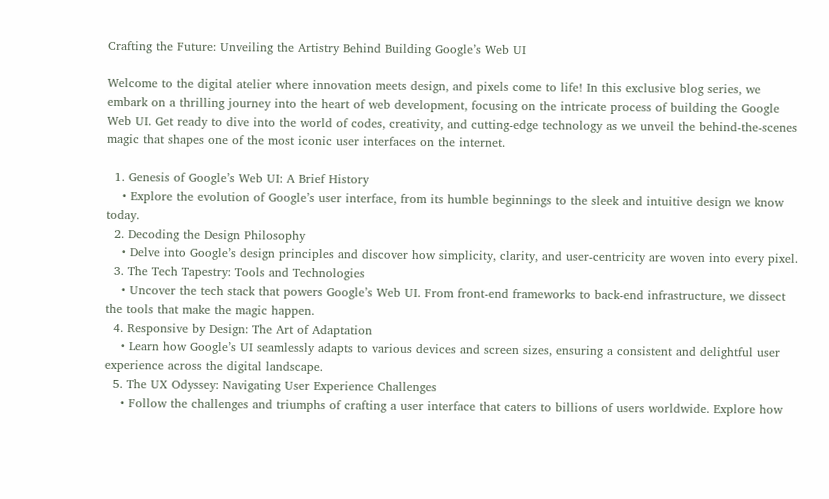Crafting the Future: Unveiling the Artistry Behind Building Google’s Web UI

Welcome to the digital atelier where innovation meets design, and pixels come to life! In this exclusive blog series, we embark on a thrilling journey into the heart of web development, focusing on the intricate process of building the Google Web UI. Get ready to dive into the world of codes, creativity, and cutting-edge technology as we unveil the behind-the-scenes magic that shapes one of the most iconic user interfaces on the internet.

  1. Genesis of Google’s Web UI: A Brief History
    • Explore the evolution of Google’s user interface, from its humble beginnings to the sleek and intuitive design we know today.
  2. Decoding the Design Philosophy
    • Delve into Google’s design principles and discover how simplicity, clarity, and user-centricity are woven into every pixel.
  3. The Tech Tapestry: Tools and Technologies
    • Uncover the tech stack that powers Google’s Web UI. From front-end frameworks to back-end infrastructure, we dissect the tools that make the magic happen.
  4. Responsive by Design: The Art of Adaptation
    • Learn how Google’s UI seamlessly adapts to various devices and screen sizes, ensuring a consistent and delightful user experience across the digital landscape.
  5. The UX Odyssey: Navigating User Experience Challenges
    • Follow the challenges and triumphs of crafting a user interface that caters to billions of users worldwide. Explore how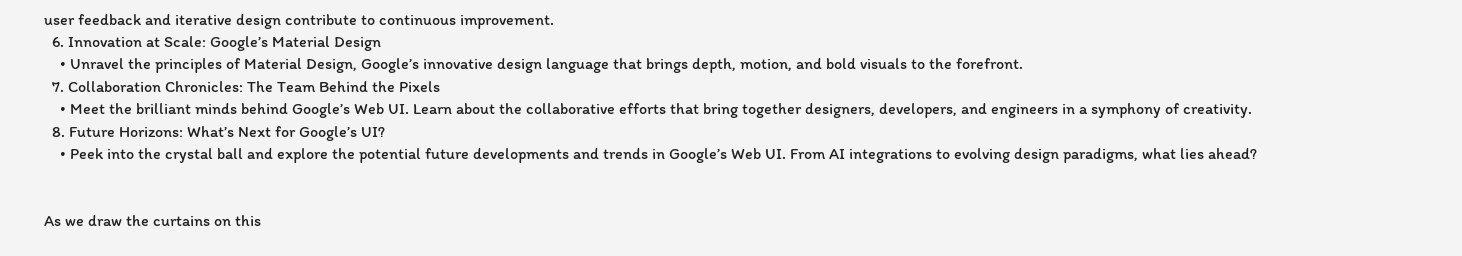user feedback and iterative design contribute to continuous improvement.
  6. Innovation at Scale: Google’s Material Design
    • Unravel the principles of Material Design, Google’s innovative design language that brings depth, motion, and bold visuals to the forefront.
  7. Collaboration Chronicles: The Team Behind the Pixels
    • Meet the brilliant minds behind Google’s Web UI. Learn about the collaborative efforts that bring together designers, developers, and engineers in a symphony of creativity.
  8. Future Horizons: What’s Next for Google’s UI?
    • Peek into the crystal ball and explore the potential future developments and trends in Google’s Web UI. From AI integrations to evolving design paradigms, what lies ahead?


As we draw the curtains on this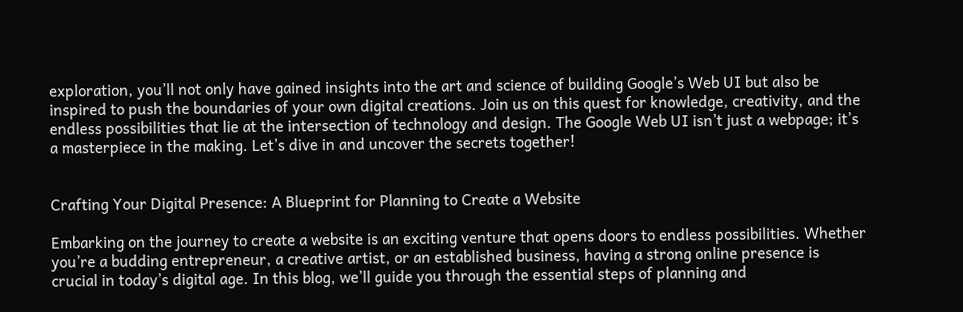exploration, you’ll not only have gained insights into the art and science of building Google’s Web UI but also be inspired to push the boundaries of your own digital creations. Join us on this quest for knowledge, creativity, and the endless possibilities that lie at the intersection of technology and design. The Google Web UI isn’t just a webpage; it’s a masterpiece in the making. Let’s dive in and uncover the secrets together!


Crafting Your Digital Presence: A Blueprint for Planning to Create a Website

Embarking on the journey to create a website is an exciting venture that opens doors to endless possibilities. Whether you’re a budding entrepreneur, a creative artist, or an established business, having a strong online presence is crucial in today’s digital age. In this blog, we’ll guide you through the essential steps of planning and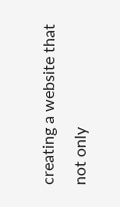creating a website that not only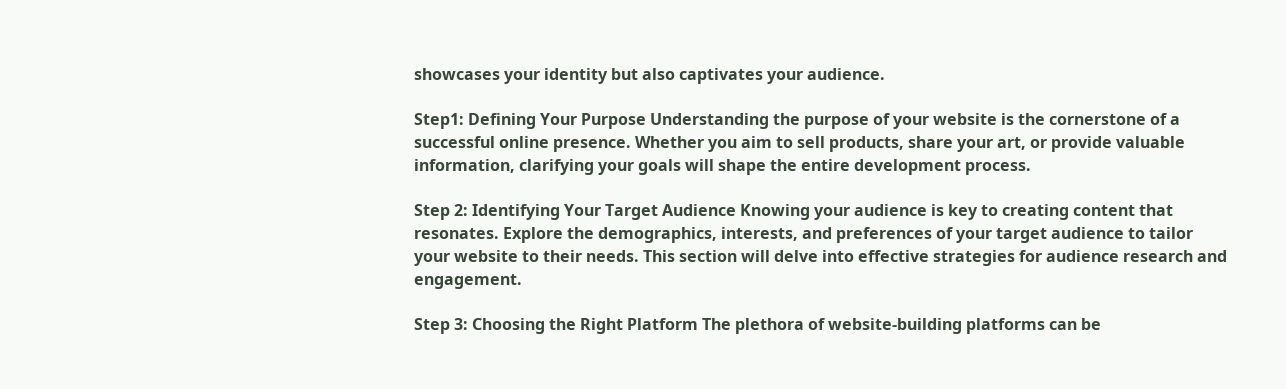showcases your identity but also captivates your audience.

Step1: Defining Your Purpose Understanding the purpose of your website is the cornerstone of a successful online presence. Whether you aim to sell products, share your art, or provide valuable information, clarifying your goals will shape the entire development process.

Step 2: Identifying Your Target Audience Knowing your audience is key to creating content that resonates. Explore the demographics, interests, and preferences of your target audience to tailor your website to their needs. This section will delve into effective strategies for audience research and engagement.

Step 3: Choosing the Right Platform The plethora of website-building platforms can be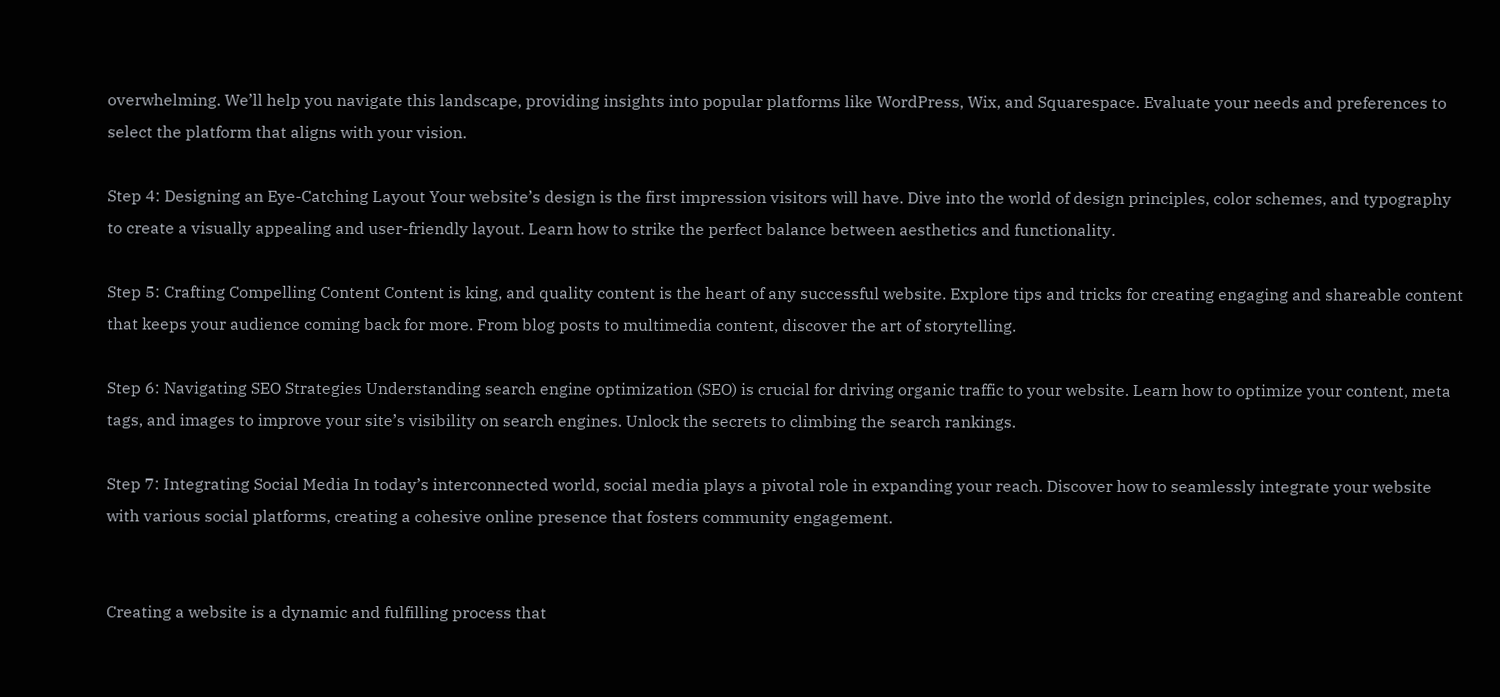overwhelming. We’ll help you navigate this landscape, providing insights into popular platforms like WordPress, Wix, and Squarespace. Evaluate your needs and preferences to select the platform that aligns with your vision.

Step 4: Designing an Eye-Catching Layout Your website’s design is the first impression visitors will have. Dive into the world of design principles, color schemes, and typography to create a visually appealing and user-friendly layout. Learn how to strike the perfect balance between aesthetics and functionality.

Step 5: Crafting Compelling Content Content is king, and quality content is the heart of any successful website. Explore tips and tricks for creating engaging and shareable content that keeps your audience coming back for more. From blog posts to multimedia content, discover the art of storytelling.

Step 6: Navigating SEO Strategies Understanding search engine optimization (SEO) is crucial for driving organic traffic to your website. Learn how to optimize your content, meta tags, and images to improve your site’s visibility on search engines. Unlock the secrets to climbing the search rankings.

Step 7: Integrating Social Media In today’s interconnected world, social media plays a pivotal role in expanding your reach. Discover how to seamlessly integrate your website with various social platforms, creating a cohesive online presence that fosters community engagement.


Creating a website is a dynamic and fulfilling process that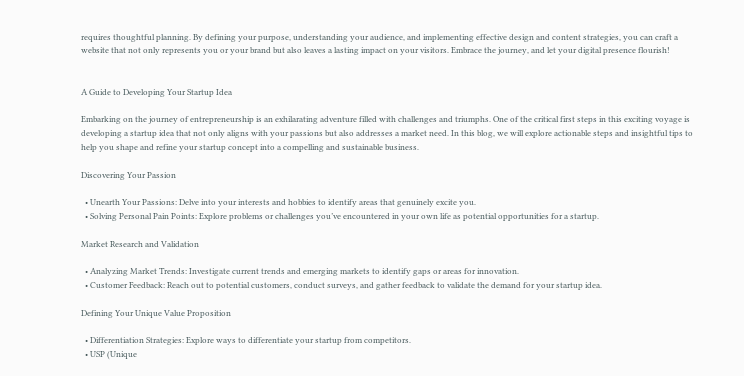requires thoughtful planning. By defining your purpose, understanding your audience, and implementing effective design and content strategies, you can craft a website that not only represents you or your brand but also leaves a lasting impact on your visitors. Embrace the journey, and let your digital presence flourish!


A Guide to Developing Your Startup Idea

Embarking on the journey of entrepreneurship is an exhilarating adventure filled with challenges and triumphs. One of the critical first steps in this exciting voyage is developing a startup idea that not only aligns with your passions but also addresses a market need. In this blog, we will explore actionable steps and insightful tips to help you shape and refine your startup concept into a compelling and sustainable business.

Discovering Your Passion

  • Unearth Your Passions: Delve into your interests and hobbies to identify areas that genuinely excite you.
  • Solving Personal Pain Points: Explore problems or challenges you’ve encountered in your own life as potential opportunities for a startup.

Market Research and Validation

  • Analyzing Market Trends: Investigate current trends and emerging markets to identify gaps or areas for innovation.
  • Customer Feedback: Reach out to potential customers, conduct surveys, and gather feedback to validate the demand for your startup idea.

Defining Your Unique Value Proposition

  • Differentiation Strategies: Explore ways to differentiate your startup from competitors.
  • USP (Unique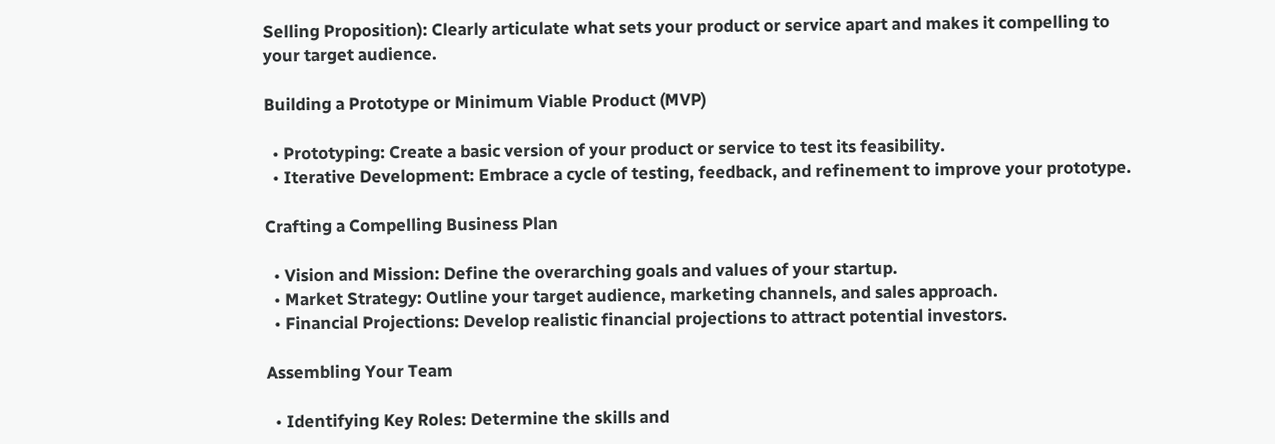Selling Proposition): Clearly articulate what sets your product or service apart and makes it compelling to your target audience.

Building a Prototype or Minimum Viable Product (MVP)

  • Prototyping: Create a basic version of your product or service to test its feasibility.
  • Iterative Development: Embrace a cycle of testing, feedback, and refinement to improve your prototype.

Crafting a Compelling Business Plan

  • Vision and Mission: Define the overarching goals and values of your startup.
  • Market Strategy: Outline your target audience, marketing channels, and sales approach.
  • Financial Projections: Develop realistic financial projections to attract potential investors.

Assembling Your Team

  • Identifying Key Roles: Determine the skills and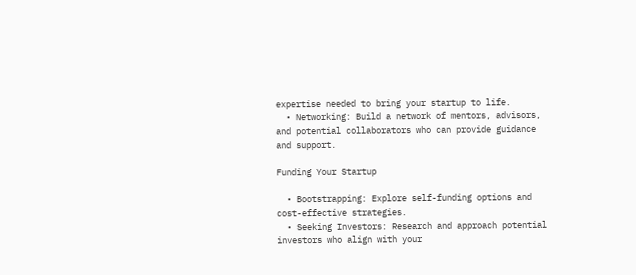expertise needed to bring your startup to life.
  • Networking: Build a network of mentors, advisors, and potential collaborators who can provide guidance and support.

Funding Your Startup

  • Bootstrapping: Explore self-funding options and cost-effective strategies.
  • Seeking Investors: Research and approach potential investors who align with your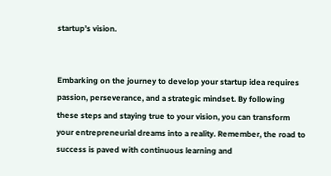startup’s vision.


Embarking on the journey to develop your startup idea requires passion, perseverance, and a strategic mindset. By following these steps and staying true to your vision, you can transform your entrepreneurial dreams into a reality. Remember, the road to success is paved with continuous learning and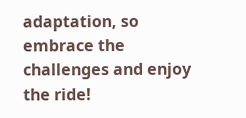adaptation, so embrace the challenges and enjoy the ride!